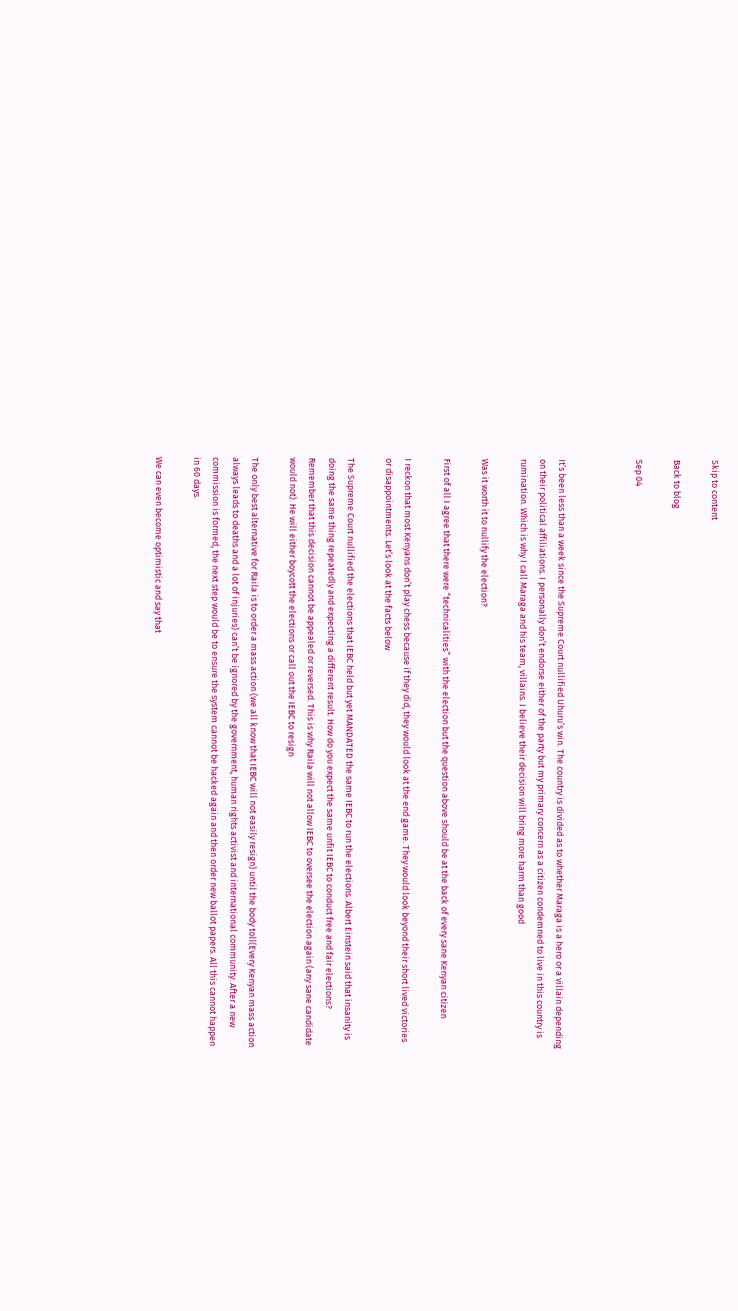Skip to content

Back to blog

Sep 04



It’s been less than a week since the Supreme Court nullified Uhuru’s win. The country is divided as to whether Maraga is a hero or a villain depending on their political affiliations. I personally don’t endorse either of the party but my primary concern as a citizen condemned to live in this country is rumination. Which is why I call Maraga and his team, villains. I believe their decision will bring more harm than good

Was it worth it to nullify the election?

First of all I agree that there were “technicalities” with the election but the question above should be at the back of every sane Kenyan citizen

I reckon that most Kenyans don’t play chess because if they did, they would look at the end game. They would look beyond their short lived victories or disappointments. Let’s look at the facts below

The Supreme Court nullified the elections that IEBC held but yet MANDATED the same IEBC to run the elections. Albert Einstein said that insanity is doing the same thing repeatedly and expecting a different result. How do you expect the same unfit IEBC to conduct free and fair elections? Remember that this decision cannot be appealed or reversed. This is why Raila will not allow IEBC to oversee the election again (any sane candidate would not). He will either boycott the elections or call out the IEBC to resign

The only best alternative for Raila is to order a mass action (we all know that IEBC will not easily resign) until the body toll(Every Kenyan mass action always leads to deaths and a lot of injuries) can’t be ignored by the government, human rights activist and international community. After a new commission is formed, the next step would be to ensure the system cannot be hacked again and then order new ballot papers. All this cannot happen in 60 days.

We can even become optimistic and say that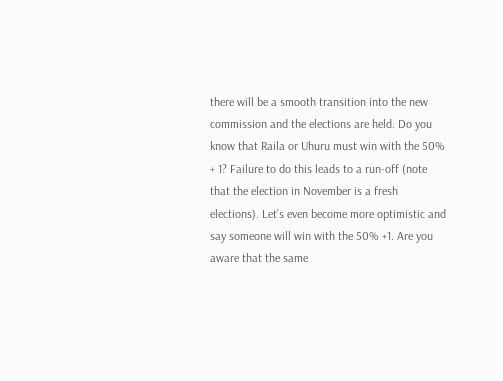there will be a smooth transition into the new commission and the elections are held. Do you know that Raila or Uhuru must win with the 50% + 1? Failure to do this leads to a run-off (note that the election in November is a fresh elections). Let’s even become more optimistic and say someone will win with the 50% +1. Are you aware that the same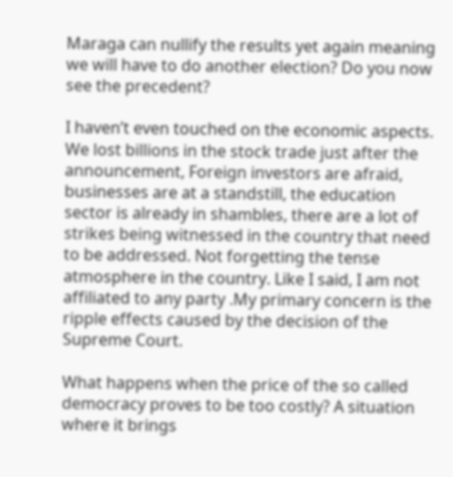Maraga can nullify the results yet again meaning we will have to do another election? Do you now see the precedent?

I haven’t even touched on the economic aspects. We lost billions in the stock trade just after the announcement, Foreign investors are afraid, businesses are at a standstill, the education sector is already in shambles, there are a lot of strikes being witnessed in the country that need to be addressed. Not forgetting the tense atmosphere in the country. Like I said, I am not affiliated to any party .My primary concern is the ripple effects caused by the decision of the Supreme Court.

What happens when the price of the so called democracy proves to be too costly? A situation where it brings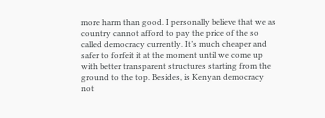more harm than good. I personally believe that we as country cannot afford to pay the price of the so called democracy currently. It’s much cheaper and safer to forfeit it at the moment until we come up with better transparent structures starting from the ground to the top. Besides, is Kenyan democracy not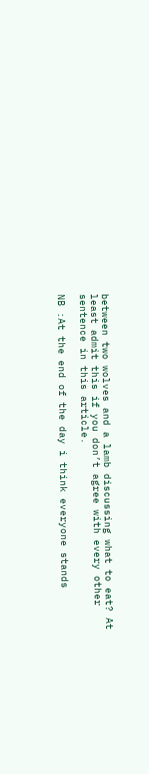between two wolves and a lamb discussing what to eat? At least admit this if you don’t agree with every other sentence in this article.

NB :At the end of the day i think everyone stands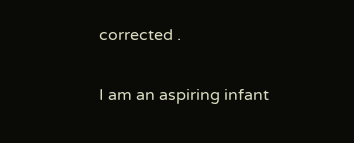corrected .

I am an aspiring infant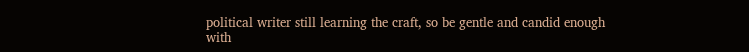political writer still learning the craft, so be gentle and candid enough with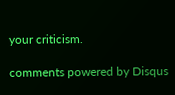your criticism.

comments powered by Disqus